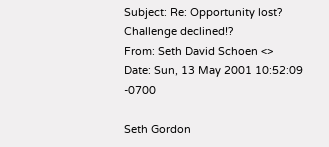Subject: Re: Opportunity lost? Challenge declined!?
From: Seth David Schoen <>
Date: Sun, 13 May 2001 10:52:09 -0700

Seth Gordon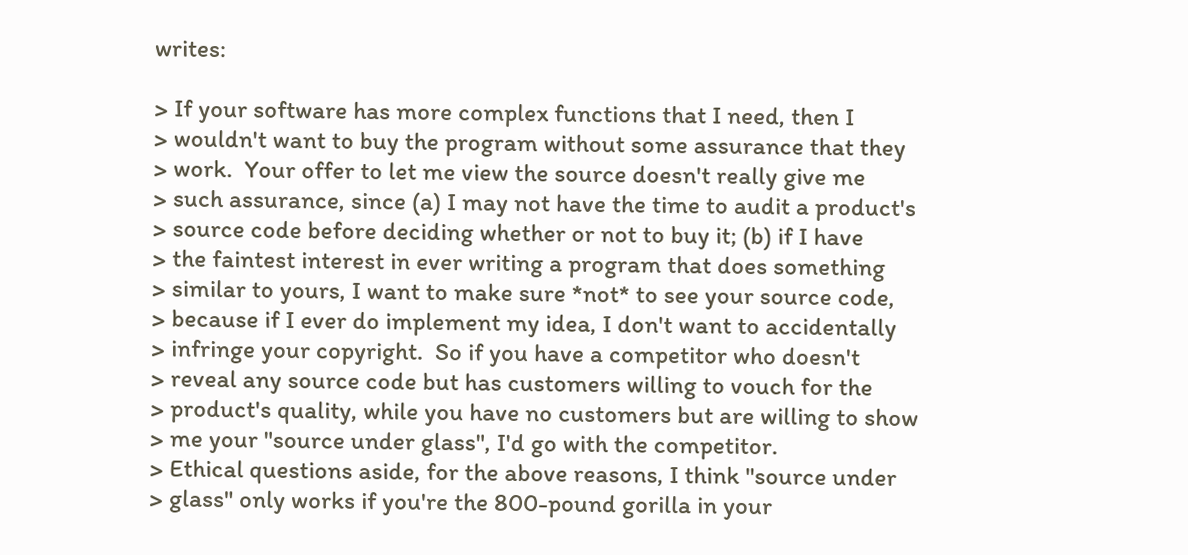writes:

> If your software has more complex functions that I need, then I
> wouldn't want to buy the program without some assurance that they
> work.  Your offer to let me view the source doesn't really give me
> such assurance, since (a) I may not have the time to audit a product's
> source code before deciding whether or not to buy it; (b) if I have
> the faintest interest in ever writing a program that does something
> similar to yours, I want to make sure *not* to see your source code,
> because if I ever do implement my idea, I don't want to accidentally
> infringe your copyright.  So if you have a competitor who doesn't
> reveal any source code but has customers willing to vouch for the
> product's quality, while you have no customers but are willing to show
> me your "source under glass", I'd go with the competitor.
> Ethical questions aside, for the above reasons, I think "source under
> glass" only works if you're the 800-pound gorilla in your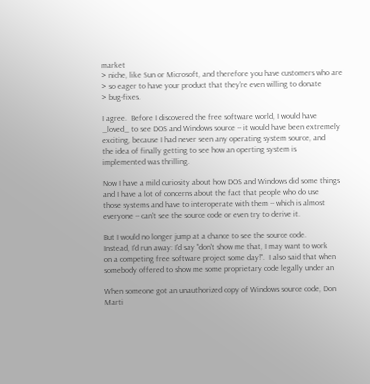market
> niche, like Sun or Microsoft, and therefore you have customers who are
> so eager to have your product that they're even willing to donate
> bug-fixes.

I agree.  Before I discovered the free software world, I would have
_loved_ to see DOS and Windows source -- it would have been extremely
exciting, because I had never seen any operating system source, and
the idea of finally getting to see how an operting system is
implemented was thrilling.

Now I have a mild curiosity about how DOS and Windows did some things
and I have a lot of concerns about the fact that people who do use
those systems and have to interoperate with them -- which is almost
everyone -- can't see the source code or even try to derive it.

But I would no longer jump at a chance to see the source code.
Instead, I'd run away: I'd say "don't show me that, I may want to work
on a competing free software project some day!".  I also said that when
somebody offered to show me some proprietary code legally under an

When someone got an unauthorized copy of Windows source code, Don
Marti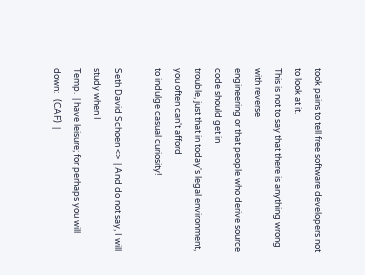took pains to tell free software developers not to look at it.
This is not to say that there is anything wrong with reverse
engineering or that people who derive source code should get in
trouble, just that in today's legal environment, you often can't afford
to indulge casual curiosity!

Seth David Schoen <>  | And do not say, I will study when I
Temp.  | have leisure; for perhaps you will
down:   (CAF)  |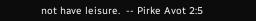not have leisure.  -- Pirke Avot 2:5